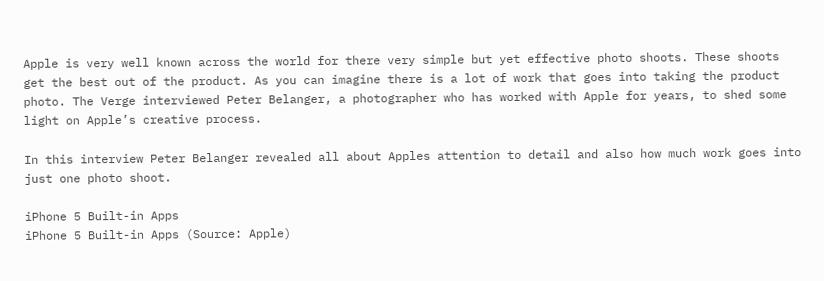Apple is very well known across the world for there very simple but yet effective photo shoots. These shoots get the best out of the product. As you can imagine there is a lot of work that goes into taking the product photo. The Verge interviewed Peter Belanger, a photographer who has worked with Apple for years, to shed some light on Apple’s creative process.

In this interview Peter Belanger revealed all about Apples attention to detail and also how much work goes into just one photo shoot.

iPhone 5 Built-in Apps
iPhone 5 Built-in Apps (Source: Apple)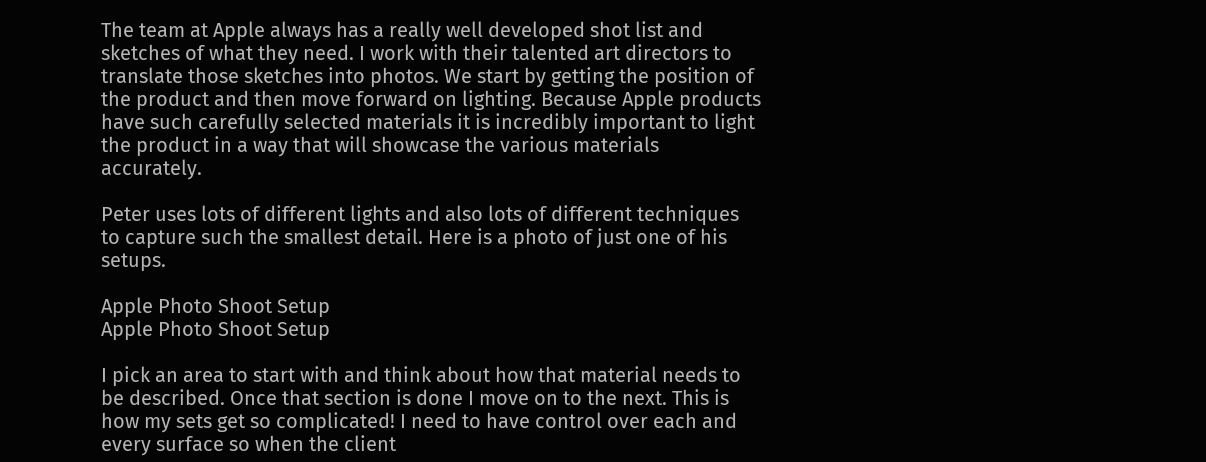The team at Apple always has a really well developed shot list and sketches of what they need. I work with their talented art directors to translate those sketches into photos. We start by getting the position of the product and then move forward on lighting. Because Apple products have such carefully selected materials it is incredibly important to light the product in a way that will showcase the various materials accurately.

Peter uses lots of different lights and also lots of different techniques to capture such the smallest detail. Here is a photo of just one of his setups.

Apple Photo Shoot Setup
Apple Photo Shoot Setup

I pick an area to start with and think about how that material needs to be described. Once that section is done I move on to the next. This is how my sets get so complicated! I need to have control over each and every surface so when the client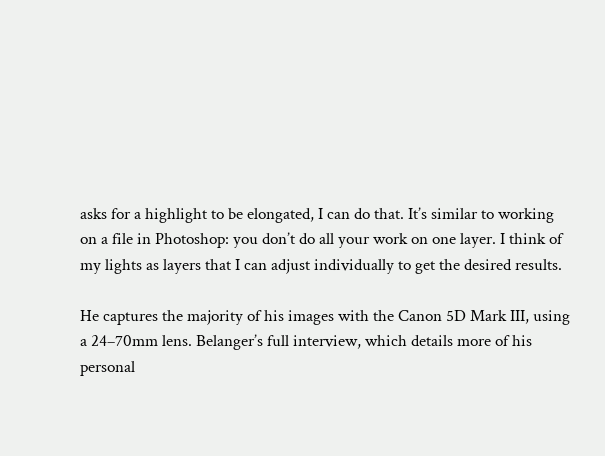asks for a highlight to be elongated, I can do that. It’s similar to working on a file in Photoshop: you don’t do all your work on one layer. I think of my lights as layers that I can adjust individually to get the desired results.

He captures the majority of his images with the Canon 5D Mark III, using a 24–70mm lens. Belanger’s full interview, which details more of his personal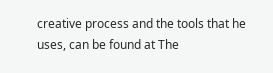creative process and the tools that he uses, can be found at The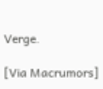Verge.

[Via Macrumors]